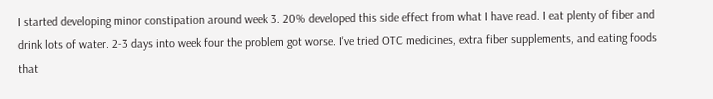I started developing minor constipation around week 3. 20% developed this side effect from what I have read. I eat plenty of fiber and drink lots of water. 2-3 days into week four the problem got worse. I've tried OTC medicines, extra fiber supplements, and eating foods that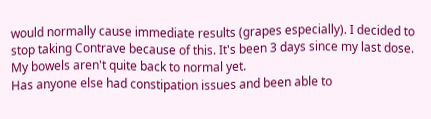would normally cause immediate results (grapes especially). I decided to stop taking Contrave because of this. It's been 3 days since my last dose. My bowels aren't quite back to normal yet.
Has anyone else had constipation issues and been able to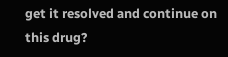get it resolved and continue on this drug?